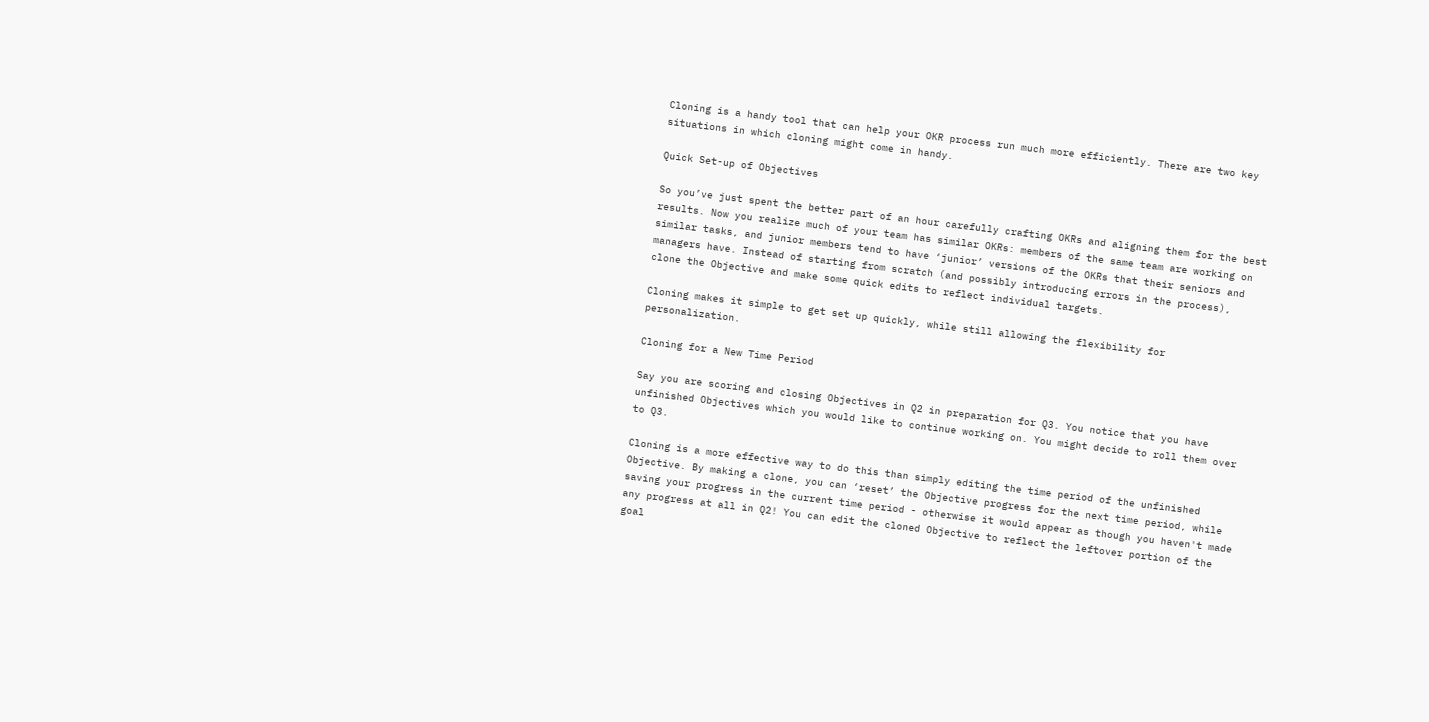Cloning is a handy tool that can help your OKR process run much more efficiently. There are two key situations in which cloning might come in handy.

Quick Set-up of Objectives

So you’ve just spent the better part of an hour carefully crafting OKRs and aligning them for the best results. Now you realize much of your team has similar OKRs: members of the same team are working on similar tasks, and junior members tend to have ‘junior’ versions of the OKRs that their seniors and managers have. Instead of starting from scratch (and possibly introducing errors in the process), clone the Objective and make some quick edits to reflect individual targets.

Cloning makes it simple to get set up quickly, while still allowing the flexibility for personalization.

Cloning for a New Time Period

Say you are scoring and closing Objectives in Q2 in preparation for Q3. You notice that you have unfinished Objectives which you would like to continue working on. You might decide to roll them over to Q3.

Cloning is a more effective way to do this than simply editing the time period of the unfinished Objective. By making a clone, you can ‘reset’ the Objective progress for the next time period, while saving your progress in the current time period - otherwise it would appear as though you haven't made any progress at all in Q2! You can edit the cloned Objective to reflect the leftover portion of the goal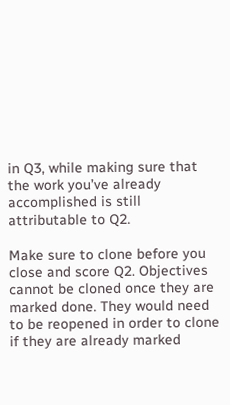in Q3, while making sure that the work you’ve already accomplished is still attributable to Q2.

Make sure to clone before you close and score Q2. Objectives cannot be cloned once they are marked done. They would need to be reopened in order to clone if they are already marked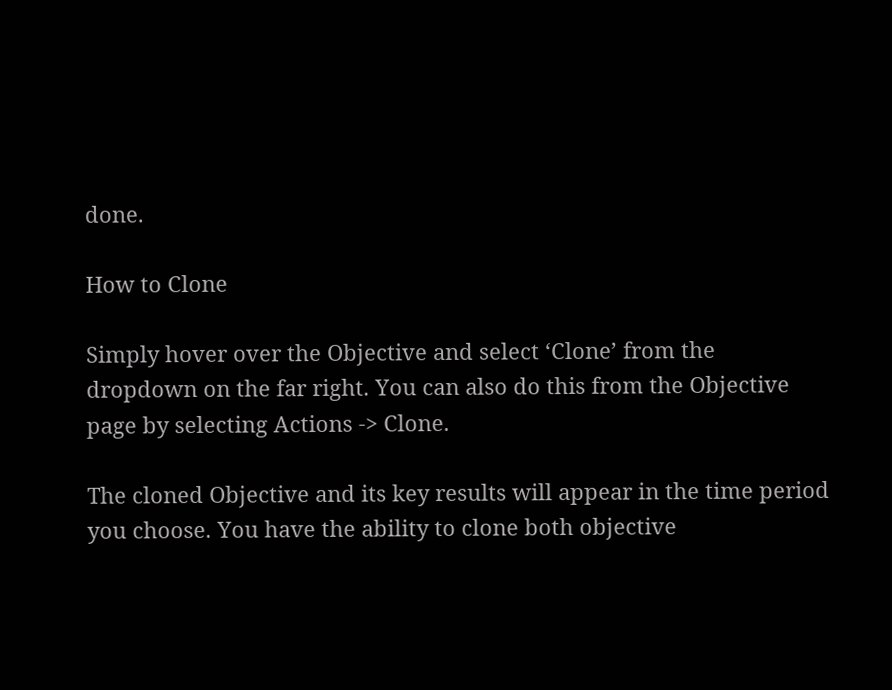done.

How to Clone

Simply hover over the Objective and select ‘Clone’ from the dropdown on the far right. You can also do this from the Objective page by selecting Actions -> Clone.

The cloned Objective and its key results will appear in the time period you choose. You have the ability to clone both objective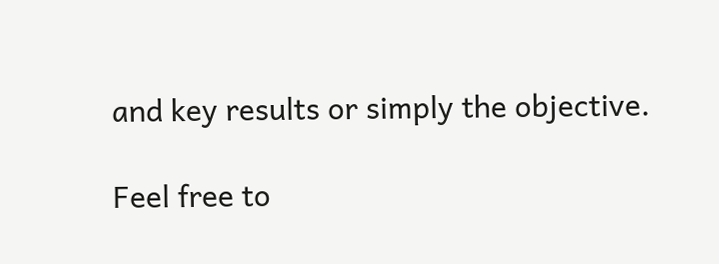and key results or simply the objective.

Feel free to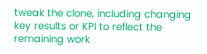tweak the clone, including changing key results or KPI to reflect the remaining work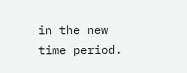in the new time period.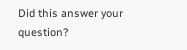Did this answer your question?